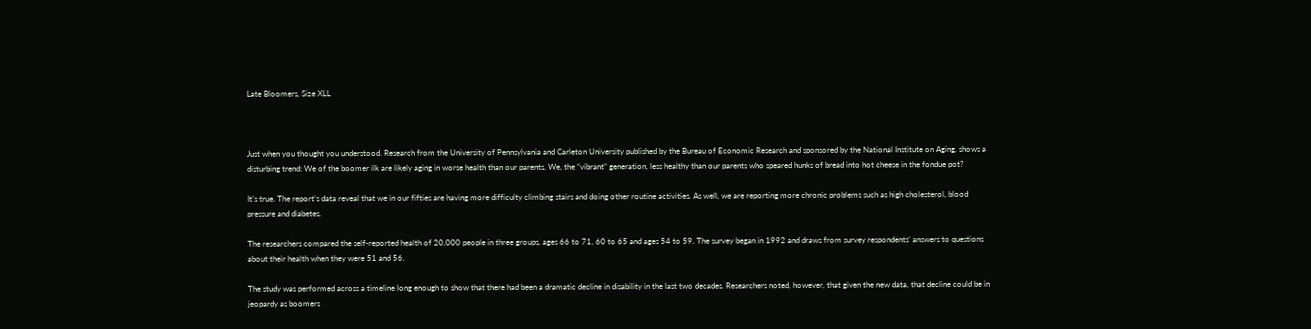Late Bloomers, Size XLL



Just when you thought you understood. Research from the University of Pennsylvania and Carleton University published by the Bureau of Economic Research and sponsored by the National Institute on Aging, shows a disturbing trend: We of the boomer ilk are likely aging in worse health than our parents. We, the “vibrant” generation, less healthy than our parents who speared hunks of bread into hot cheese in the fondue pot?

It’s true. The report’s data reveal that we in our fifties are having more difficulty climbing stairs and doing other routine activities. As well, we are reporting more chronic problems such as high cholesterol, blood pressure and diabetes.

The researchers compared the self-reported health of 20,000 people in three groups, ages 66 to 71, 60 to 65 and ages 54 to 59. The survey began in 1992 and draws from survey respondents’ answers to questions about their health when they were 51 and 56.

The study was performed across a timeline long enough to show that there had been a dramatic decline in disability in the last two decades. Researchers noted, however, that given the new data, that decline could be in jeopardy as boomers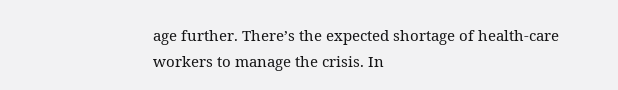age further. There’s the expected shortage of health-care workers to manage the crisis. In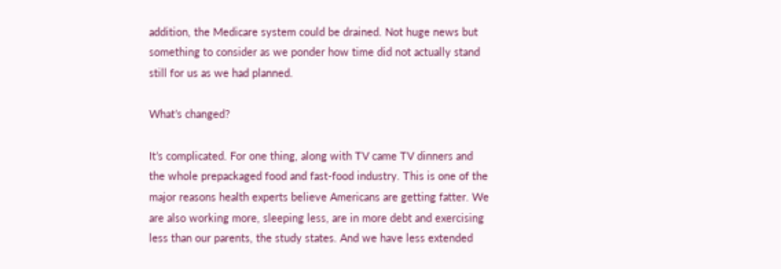addition, the Medicare system could be drained. Not huge news but something to consider as we ponder how time did not actually stand still for us as we had planned.

What’s changed?

It’s complicated. For one thing, along with TV came TV dinners and the whole prepackaged food and fast-food industry. This is one of the major reasons health experts believe Americans are getting fatter. We are also working more, sleeping less, are in more debt and exercising less than our parents, the study states. And we have less extended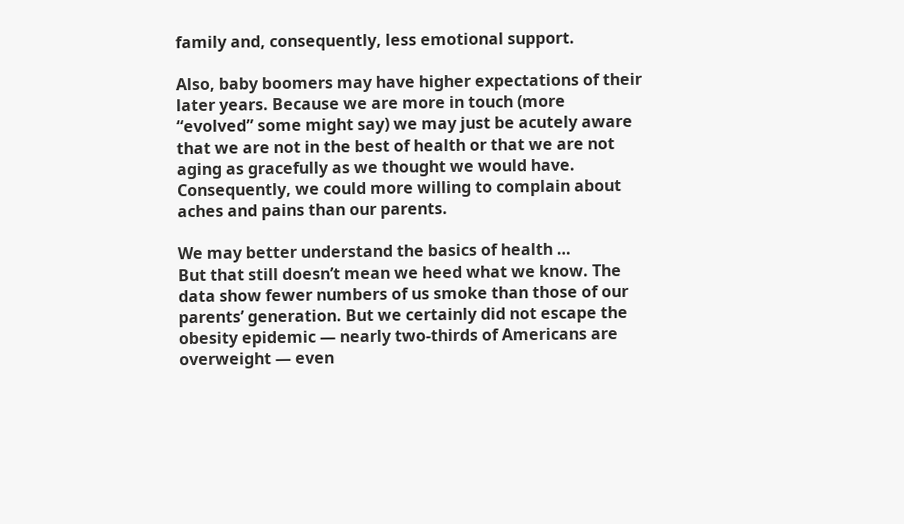family and, consequently, less emotional support.

Also, baby boomers may have higher expectations of their later years. Because we are more in touch (more “evolved” some might say) we may just be acutely aware that we are not in the best of health or that we are not aging as gracefully as we thought we would have. Consequently, we could more willing to complain about aches and pains than our parents.

We may better understand the basics of health …
But that still doesn’t mean we heed what we know. The data show fewer numbers of us smoke than those of our parents’ generation. But we certainly did not escape the obesity epidemic — nearly two-thirds of Americans are overweight — even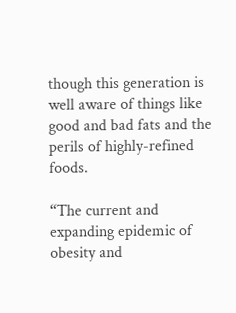though this generation is well aware of things like good and bad fats and the perils of highly-refined foods.

“The current and expanding epidemic of obesity and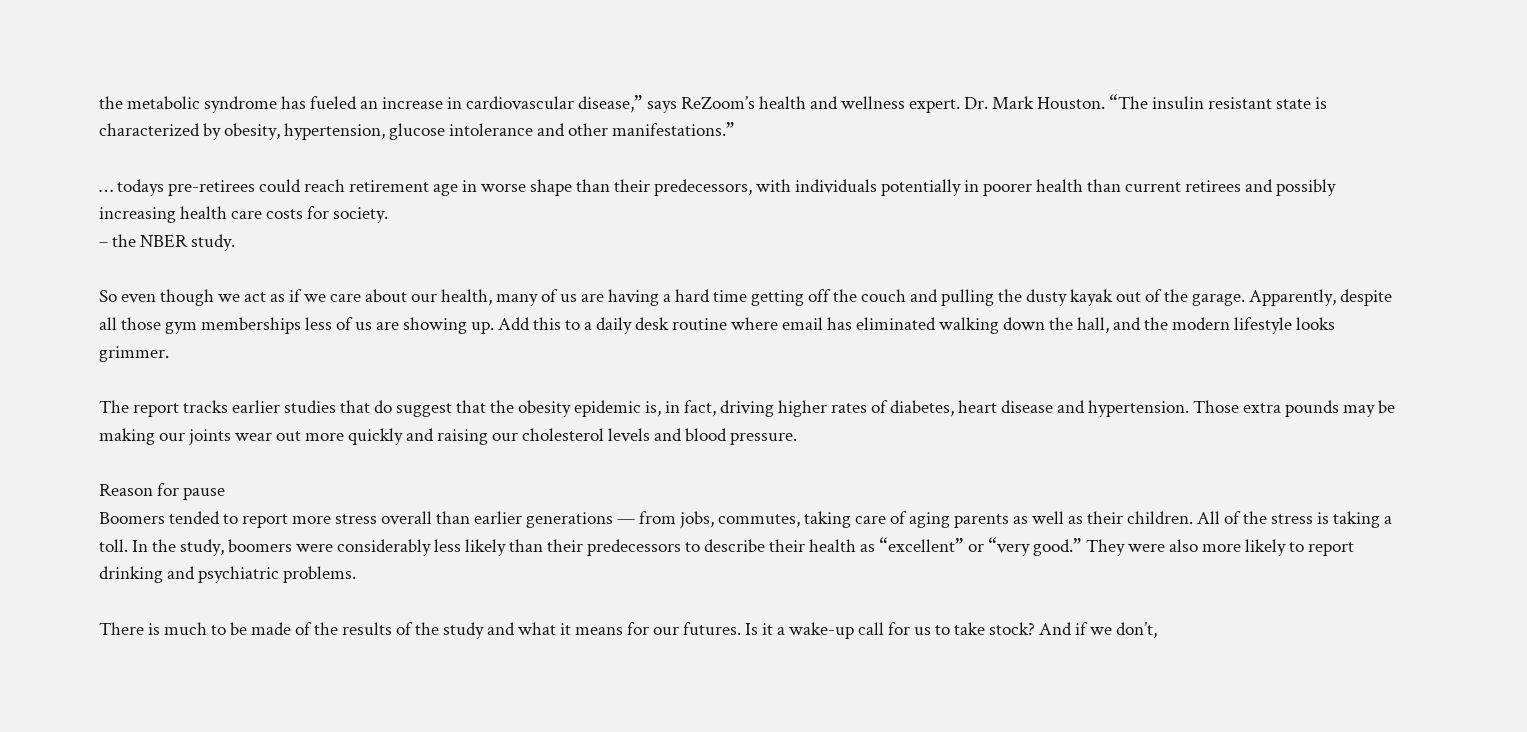the metabolic syndrome has fueled an increase in cardiovascular disease,” says ReZoom’s health and wellness expert. Dr. Mark Houston. “The insulin resistant state is characterized by obesity, hypertension, glucose intolerance and other manifestations.”

… todays pre-retirees could reach retirement age in worse shape than their predecessors, with individuals potentially in poorer health than current retirees and possibly increasing health care costs for society.
– the NBER study.

So even though we act as if we care about our health, many of us are having a hard time getting off the couch and pulling the dusty kayak out of the garage. Apparently, despite all those gym memberships less of us are showing up. Add this to a daily desk routine where email has eliminated walking down the hall, and the modern lifestyle looks grimmer.

The report tracks earlier studies that do suggest that the obesity epidemic is, in fact, driving higher rates of diabetes, heart disease and hypertension. Those extra pounds may be making our joints wear out more quickly and raising our cholesterol levels and blood pressure.

Reason for pause
Boomers tended to report more stress overall than earlier generations — from jobs, commutes, taking care of aging parents as well as their children. All of the stress is taking a toll. In the study, boomers were considerably less likely than their predecessors to describe their health as “excellent” or “very good.” They were also more likely to report drinking and psychiatric problems.

There is much to be made of the results of the study and what it means for our futures. Is it a wake-up call for us to take stock? And if we don’t,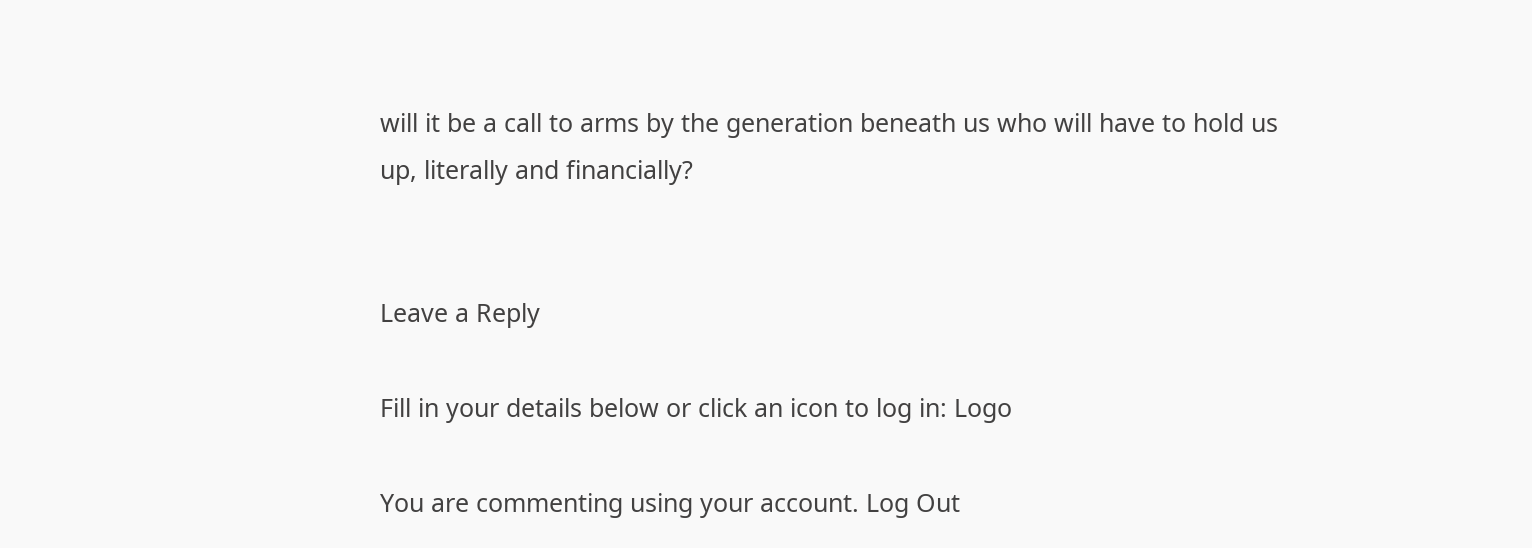will it be a call to arms by the generation beneath us who will have to hold us up, literally and financially?


Leave a Reply

Fill in your details below or click an icon to log in: Logo

You are commenting using your account. Log Out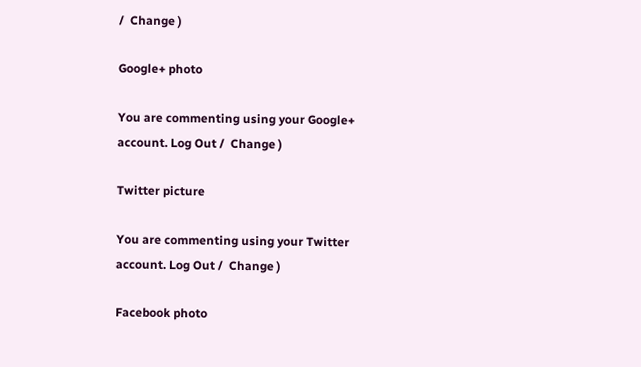/  Change )

Google+ photo

You are commenting using your Google+ account. Log Out /  Change )

Twitter picture

You are commenting using your Twitter account. Log Out /  Change )

Facebook photo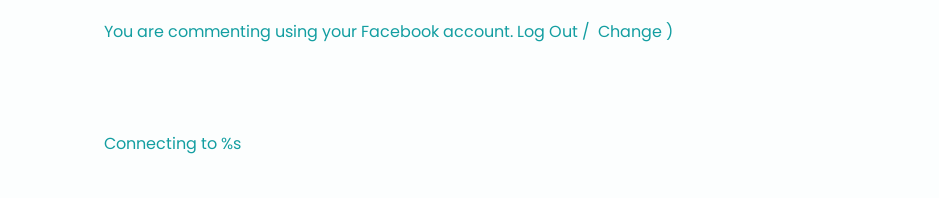You are commenting using your Facebook account. Log Out /  Change )


Connecting to %s